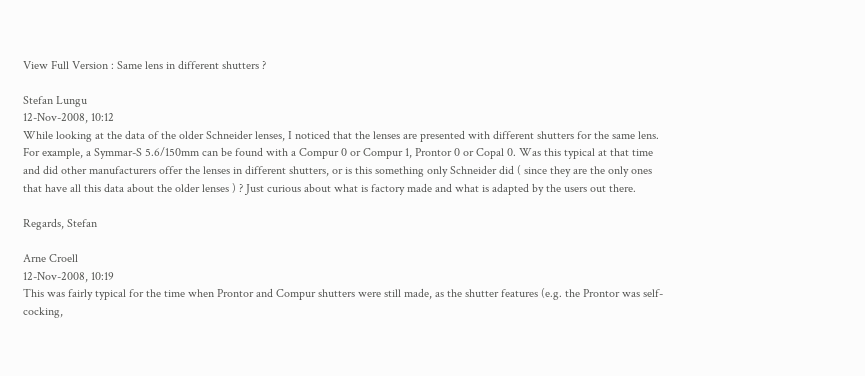View Full Version : Same lens in different shutters ?

Stefan Lungu
12-Nov-2008, 10:12
While looking at the data of the older Schneider lenses, I noticed that the lenses are presented with different shutters for the same lens. For example, a Symmar-S 5.6/150mm can be found with a Compur 0 or Compur 1, Prontor 0 or Copal 0. Was this typical at that time and did other manufacturers offer the lenses in different shutters, or is this something only Schneider did ( since they are the only ones that have all this data about the older lenses ) ? Just curious about what is factory made and what is adapted by the users out there.

Regards, Stefan

Arne Croell
12-Nov-2008, 10:19
This was fairly typical for the time when Prontor and Compur shutters were still made, as the shutter features (e.g. the Prontor was self-cocking,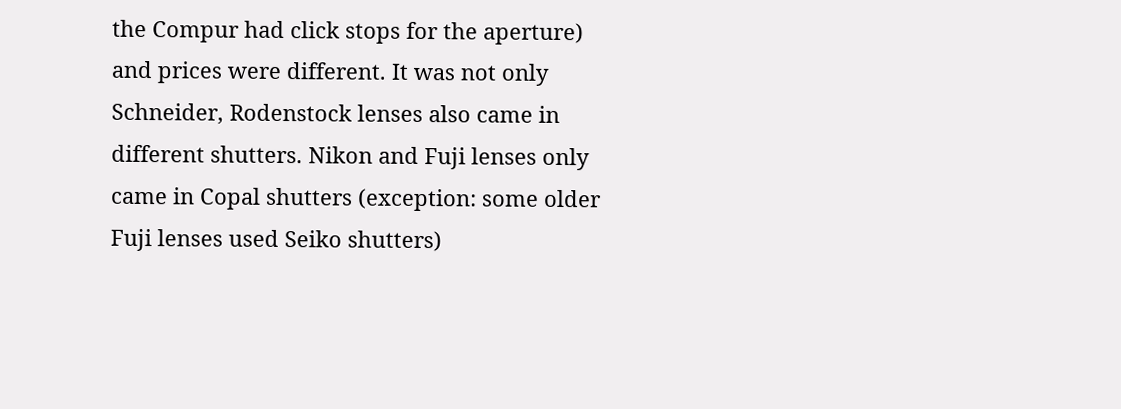the Compur had click stops for the aperture) and prices were different. It was not only Schneider, Rodenstock lenses also came in different shutters. Nikon and Fuji lenses only came in Copal shutters (exception: some older Fuji lenses used Seiko shutters)